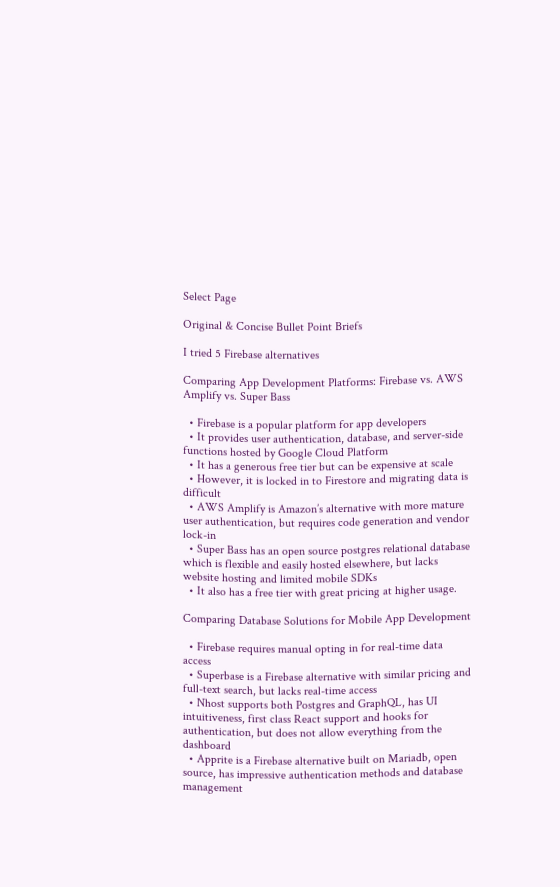Select Page

Original & Concise Bullet Point Briefs

I tried 5 Firebase alternatives

Comparing App Development Platforms: Firebase vs. AWS Amplify vs. Super Bass

  • Firebase is a popular platform for app developers
  • It provides user authentication, database, and server-side functions hosted by Google Cloud Platform
  • It has a generous free tier but can be expensive at scale
  • However, it is locked in to Firestore and migrating data is difficult
  • AWS Amplify is Amazon’s alternative with more mature user authentication, but requires code generation and vendor lock-in
  • Super Bass has an open source postgres relational database which is flexible and easily hosted elsewhere, but lacks website hosting and limited mobile SDKs
  • It also has a free tier with great pricing at higher usage.

Comparing Database Solutions for Mobile App Development

  • Firebase requires manual opting in for real-time data access
  • Superbase is a Firebase alternative with similar pricing and full-text search, but lacks real-time access
  • Nhost supports both Postgres and GraphQL, has UI intuitiveness, first class React support and hooks for authentication, but does not allow everything from the dashboard
  • Apprite is a Firebase alternative built on Mariadb, open source, has impressive authentication methods and database management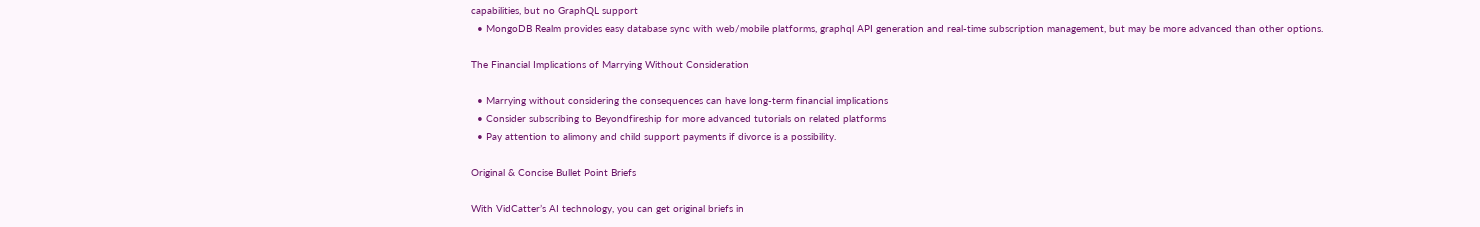capabilities, but no GraphQL support
  • MongoDB Realm provides easy database sync with web/mobile platforms, graphql API generation and real-time subscription management, but may be more advanced than other options.

The Financial Implications of Marrying Without Consideration

  • Marrying without considering the consequences can have long-term financial implications
  • Consider subscribing to Beyondfireship for more advanced tutorials on related platforms
  • Pay attention to alimony and child support payments if divorce is a possibility.

Original & Concise Bullet Point Briefs

With VidCatter’s AI technology, you can get original briefs in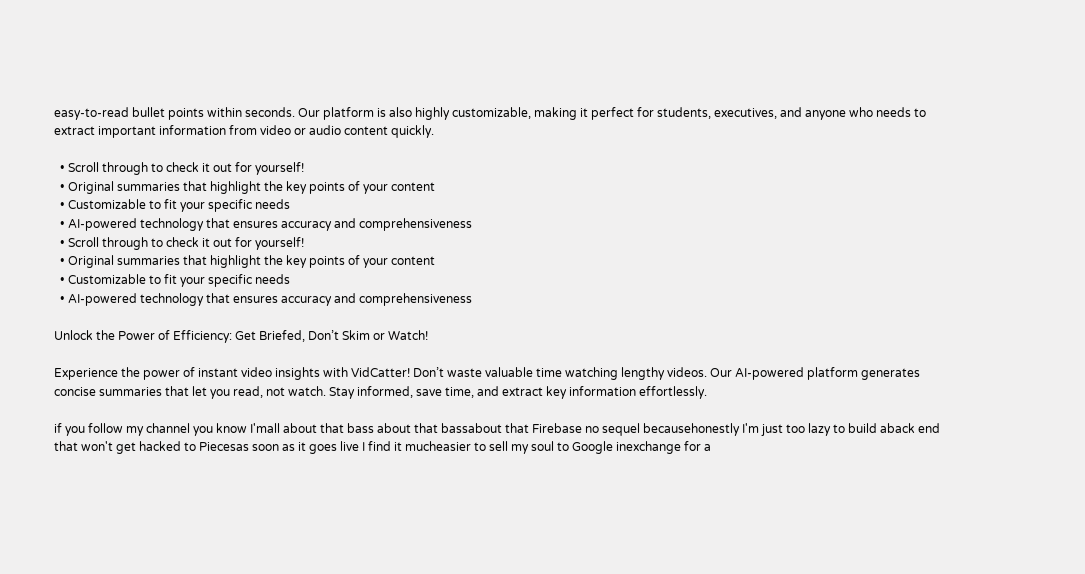easy-to-read bullet points within seconds. Our platform is also highly customizable, making it perfect for students, executives, and anyone who needs to extract important information from video or audio content quickly.

  • Scroll through to check it out for yourself!
  • Original summaries that highlight the key points of your content
  • Customizable to fit your specific needs
  • AI-powered technology that ensures accuracy and comprehensiveness
  • Scroll through to check it out for yourself!
  • Original summaries that highlight the key points of your content
  • Customizable to fit your specific needs
  • AI-powered technology that ensures accuracy and comprehensiveness

Unlock the Power of Efficiency: Get Briefed, Don’t Skim or Watch!

Experience the power of instant video insights with VidCatter! Don’t waste valuable time watching lengthy videos. Our AI-powered platform generates concise summaries that let you read, not watch. Stay informed, save time, and extract key information effortlessly.

if you follow my channel you know I'mall about that bass about that bassabout that Firebase no sequel becausehonestly I'm just too lazy to build aback end that won't get hacked to Piecesas soon as it goes live I find it mucheasier to sell my soul to Google inexchange for a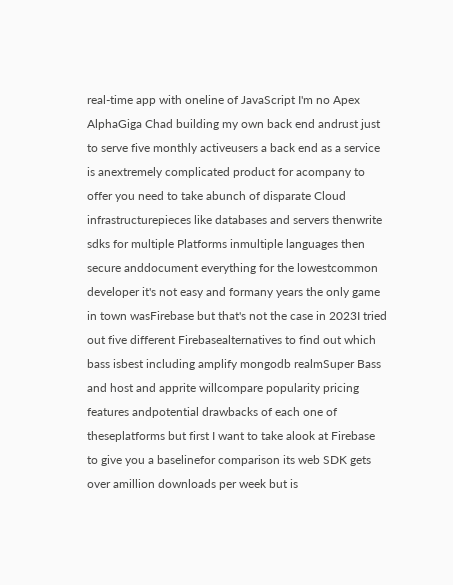real-time app with oneline of JavaScript I'm no Apex AlphaGiga Chad building my own back end andrust just to serve five monthly activeusers a back end as a service is anextremely complicated product for acompany to offer you need to take abunch of disparate Cloud infrastructurepieces like databases and servers thenwrite sdks for multiple Platforms inmultiple languages then secure anddocument everything for the lowestcommon developer it's not easy and formany years the only game in town wasFirebase but that's not the case in 2023I tried out five different Firebasealternatives to find out which bass isbest including amplify mongodb realmSuper Bass and host and apprite willcompare popularity pricing features andpotential drawbacks of each one of theseplatforms but first I want to take alook at Firebase to give you a baselinefor comparison its web SDK gets over amillion downloads per week but is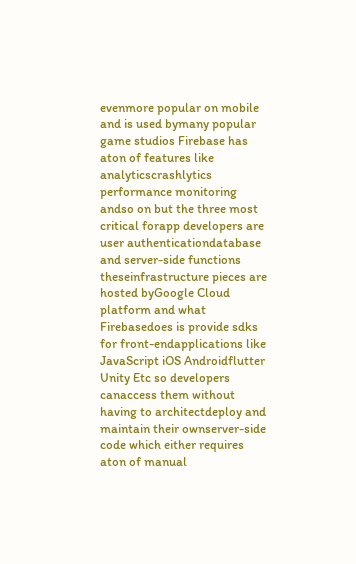evenmore popular on mobile and is used bymany popular game studios Firebase has aton of features like analyticscrashlytics performance monitoring andso on but the three most critical forapp developers are user authenticationdatabase and server-side functions theseinfrastructure pieces are hosted byGoogle Cloud platform and what Firebasedoes is provide sdks for front-endapplications like JavaScript iOS Androidflutter Unity Etc so developers canaccess them without having to architectdeploy and maintain their ownserver-side code which either requires aton of manual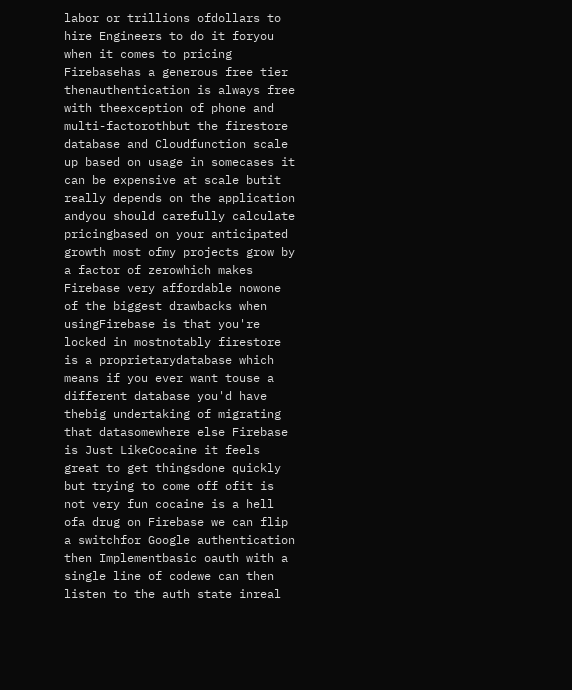labor or trillions ofdollars to hire Engineers to do it foryou when it comes to pricing Firebasehas a generous free tier thenauthentication is always free with theexception of phone and multi-factorothbut the firestore database and Cloudfunction scale up based on usage in somecases it can be expensive at scale butit really depends on the application andyou should carefully calculate pricingbased on your anticipated growth most ofmy projects grow by a factor of zerowhich makes Firebase very affordable nowone of the biggest drawbacks when usingFirebase is that you're locked in mostnotably firestore is a proprietarydatabase which means if you ever want touse a different database you'd have thebig undertaking of migrating that datasomewhere else Firebase is Just LikeCocaine it feels great to get thingsdone quickly but trying to come off ofit is not very fun cocaine is a hell ofa drug on Firebase we can flip a switchfor Google authentication then Implementbasic oauth with a single line of codewe can then listen to the auth state inreal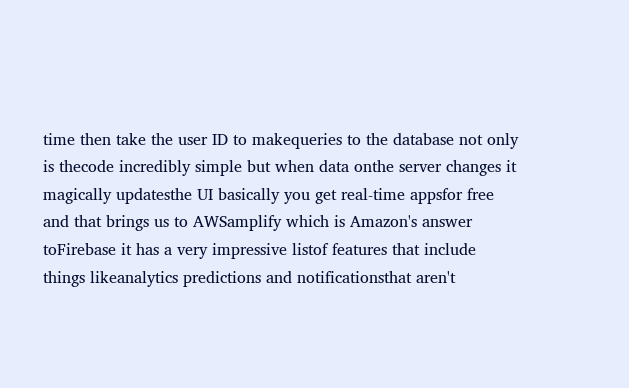time then take the user ID to makequeries to the database not only is thecode incredibly simple but when data onthe server changes it magically updatesthe UI basically you get real-time appsfor free and that brings us to AWSamplify which is Amazon's answer toFirebase it has a very impressive listof features that include things likeanalytics predictions and notificationsthat aren't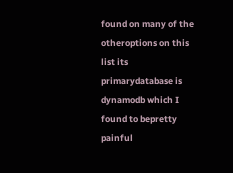found on many of the otheroptions on this list its primarydatabase is dynamodb which I found to bepretty painful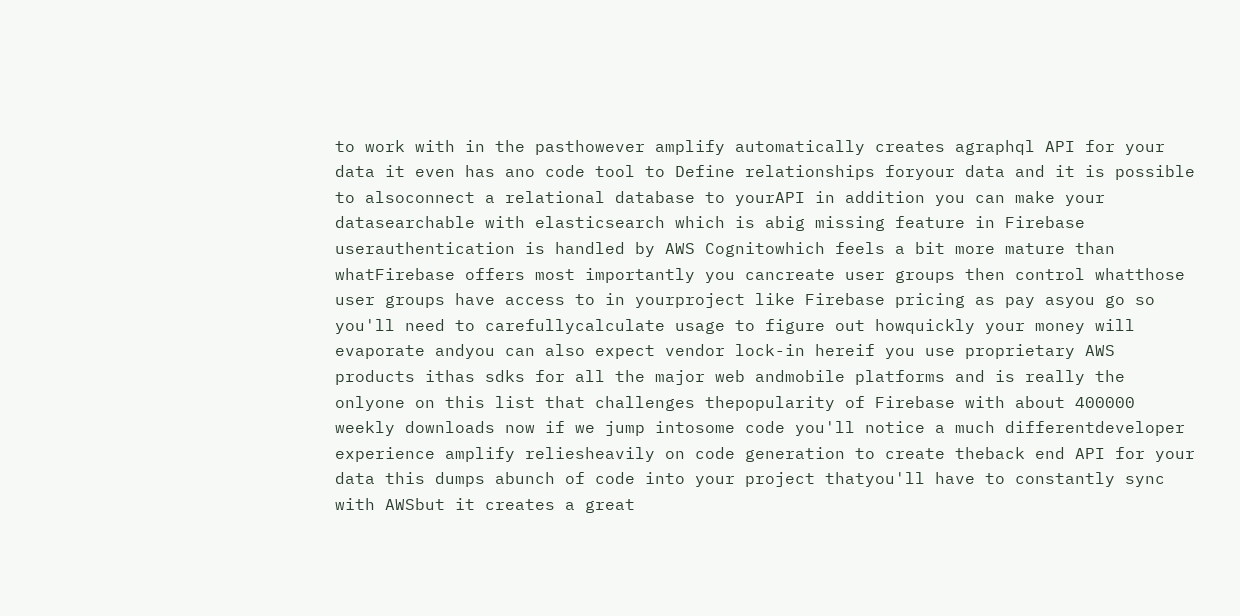to work with in the pasthowever amplify automatically creates agraphql API for your data it even has ano code tool to Define relationships foryour data and it is possible to alsoconnect a relational database to yourAPI in addition you can make your datasearchable with elasticsearch which is abig missing feature in Firebase userauthentication is handled by AWS Cognitowhich feels a bit more mature than whatFirebase offers most importantly you cancreate user groups then control whatthose user groups have access to in yourproject like Firebase pricing as pay asyou go so you'll need to carefullycalculate usage to figure out howquickly your money will evaporate andyou can also expect vendor lock-in hereif you use proprietary AWS products ithas sdks for all the major web andmobile platforms and is really the onlyone on this list that challenges thepopularity of Firebase with about 400000 weekly downloads now if we jump intosome code you'll notice a much differentdeveloper experience amplify reliesheavily on code generation to create theback end API for your data this dumps abunch of code into your project thatyou'll have to constantly sync with AWSbut it creates a great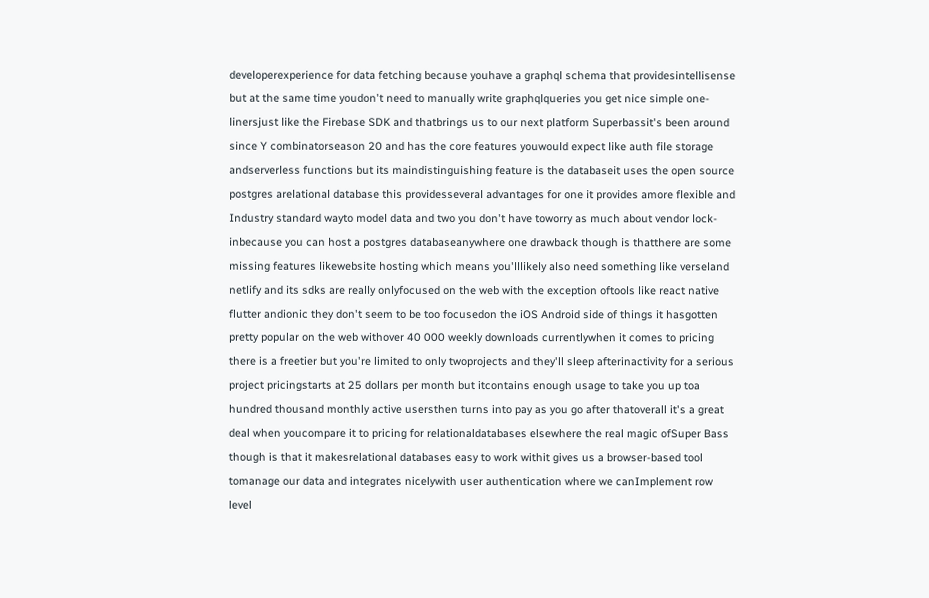developerexperience for data fetching because youhave a graphql schema that providesintellisense but at the same time youdon't need to manually write graphqlqueries you get nice simple one-linersjust like the Firebase SDK and thatbrings us to our next platform Superbassit's been around since Y combinatorseason 20 and has the core features youwould expect like auth file storage andserverless functions but its maindistinguishing feature is the databaseit uses the open source postgres arelational database this providesseveral advantages for one it provides amore flexible and Industry standard wayto model data and two you don't have toworry as much about vendor lock-inbecause you can host a postgres databaseanywhere one drawback though is thatthere are some missing features likewebsite hosting which means you'lllikely also need something like verseland netlify and its sdks are really onlyfocused on the web with the exception oftools like react native flutter andionic they don't seem to be too focusedon the iOS Android side of things it hasgotten pretty popular on the web withover 40 000 weekly downloads currentlywhen it comes to pricing there is a freetier but you're limited to only twoprojects and they'll sleep afterinactivity for a serious project pricingstarts at 25 dollars per month but itcontains enough usage to take you up toa hundred thousand monthly active usersthen turns into pay as you go after thatoverall it's a great deal when youcompare it to pricing for relationaldatabases elsewhere the real magic ofSuper Bass though is that it makesrelational databases easy to work withit gives us a browser-based tool tomanage our data and integrates nicelywith user authentication where we canImplement row level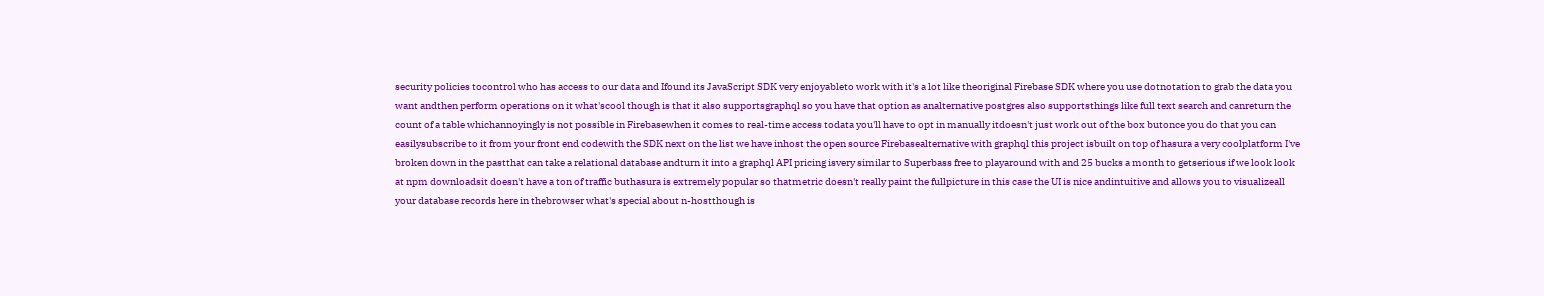security policies tocontrol who has access to our data and Ifound its JavaScript SDK very enjoyableto work with it's a lot like theoriginal Firebase SDK where you use dotnotation to grab the data you want andthen perform operations on it what'scool though is that it also supportsgraphql so you have that option as analternative postgres also supportsthings like full text search and canreturn the count of a table whichannoyingly is not possible in Firebasewhen it comes to real-time access todata you'll have to opt in manually itdoesn't just work out of the box butonce you do that you can easilysubscribe to it from your front end codewith the SDK next on the list we have inhost the open source Firebasealternative with graphql this project isbuilt on top of hasura a very coolplatform I've broken down in the pastthat can take a relational database andturn it into a graphql API pricing isvery similar to Superbass free to playaround with and 25 bucks a month to getserious if we look look at npm downloadsit doesn't have a ton of traffic buthasura is extremely popular so thatmetric doesn't really paint the fullpicture in this case the UI is nice andintuitive and allows you to visualizeall your database records here in thebrowser what's special about n-hostthough is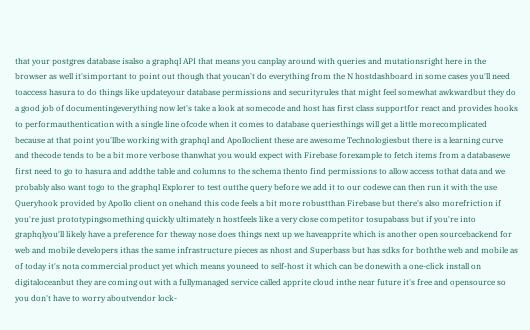that your postgres database isalso a graphql API that means you canplay around with queries and mutationsright here in the browser as well it'simportant to point out though that youcan't do everything from the N hostdashboard in some cases you'll need toaccess hasura to do things like updateyour database permissions and securityrules that might feel somewhat awkwardbut they do a good job of documentingeverything now let's take a look at somecode and host has first class supportfor react and provides hooks to performauthentication with a single line ofcode when it comes to database queriesthings will get a little morecomplicated because at that point you'llbe working with graphql and Apolloclient these are awesome Technologiesbut there is a learning curve and thecode tends to be a bit more verbose thanwhat you would expect with Firebase forexample to fetch items from a databasewe first need to go to hasura and addthe table and columns to the schema thento find permissions to allow access tothat data and we probably also want togo to the graphql Explorer to test outthe query before we add it to our codewe can then run it with the use Queryhook provided by Apollo client on onehand this code feels a bit more robustthan Firebase but there's also morefriction if you're just prototypingsomething quickly ultimately n hostfeels like a very close competitor tosupabass but if you're into graphqlyou'll likely have a preference for theway nose does things next up we haveapprite which is another open sourcebackend for web and mobile developers ithas the same infrastructure pieces as nhost and Superbass but has sdks for boththe web and mobile as of today it's nota commercial product yet which means youneed to self-host it which can be donewith a one-click install on digitaloceanbut they are coming out with a fullymanaged service called apprite cloud inthe near future it's free and opensource so you don't have to worry aboutvendor lock-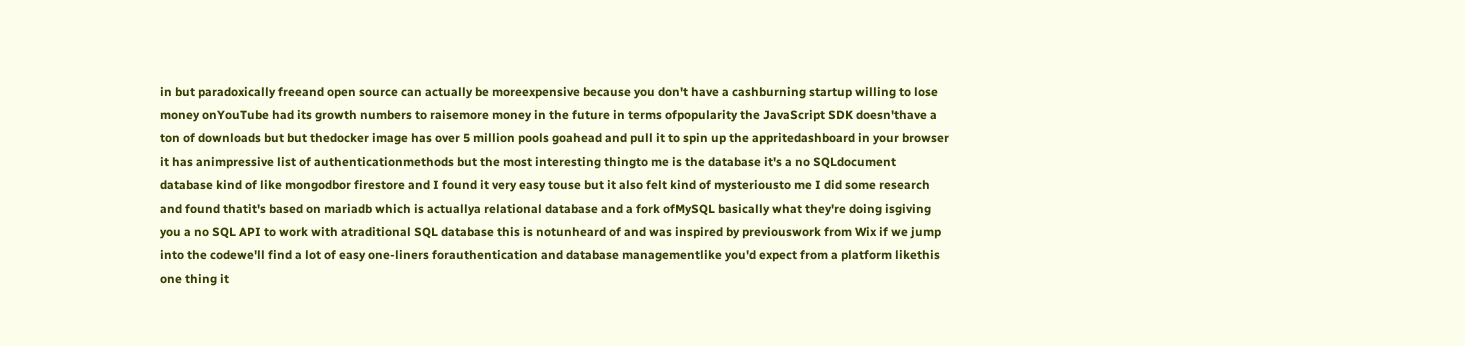in but paradoxically freeand open source can actually be moreexpensive because you don't have a cashburning startup willing to lose money onYouTube had its growth numbers to raisemore money in the future in terms ofpopularity the JavaScript SDK doesn'thave a ton of downloads but but thedocker image has over 5 million pools goahead and pull it to spin up the appritedashboard in your browser it has animpressive list of authenticationmethods but the most interesting thingto me is the database it's a no SQLdocument database kind of like mongodbor firestore and I found it very easy touse but it also felt kind of mysteriousto me I did some research and found thatit's based on mariadb which is actuallya relational database and a fork ofMySQL basically what they're doing isgiving you a no SQL API to work with atraditional SQL database this is notunheard of and was inspired by previouswork from Wix if we jump into the codewe'll find a lot of easy one-liners forauthentication and database managementlike you'd expect from a platform likethis one thing it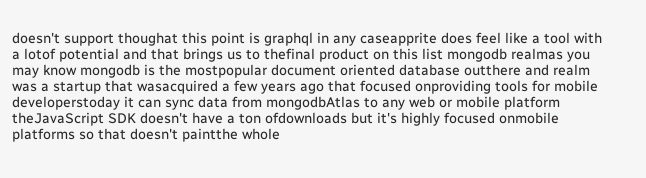doesn't support thoughat this point is graphql in any caseapprite does feel like a tool with a lotof potential and that brings us to thefinal product on this list mongodb realmas you may know mongodb is the mostpopular document oriented database outthere and realm was a startup that wasacquired a few years ago that focused onproviding tools for mobile developerstoday it can sync data from mongodbAtlas to any web or mobile platform theJavaScript SDK doesn't have a ton ofdownloads but it's highly focused onmobile platforms so that doesn't paintthe whole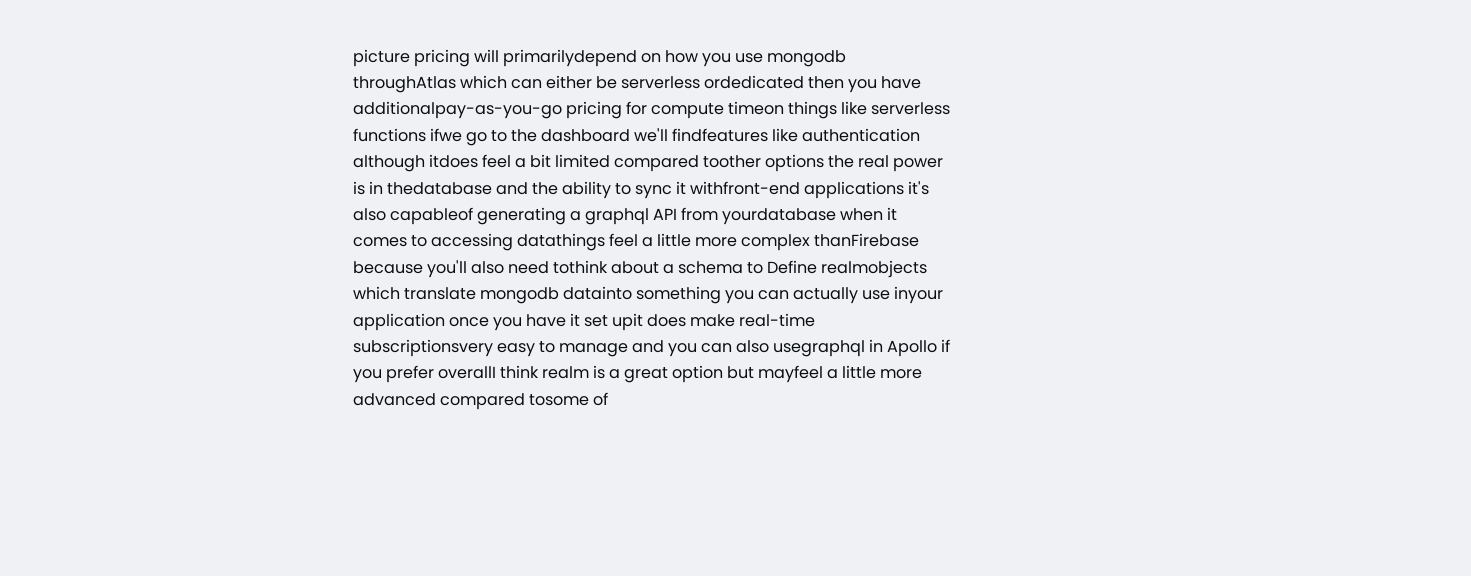picture pricing will primarilydepend on how you use mongodb throughAtlas which can either be serverless ordedicated then you have additionalpay-as-you-go pricing for compute timeon things like serverless functions ifwe go to the dashboard we'll findfeatures like authentication although itdoes feel a bit limited compared toother options the real power is in thedatabase and the ability to sync it withfront-end applications it's also capableof generating a graphql API from yourdatabase when it comes to accessing datathings feel a little more complex thanFirebase because you'll also need tothink about a schema to Define realmobjects which translate mongodb datainto something you can actually use inyour application once you have it set upit does make real-time subscriptionsvery easy to manage and you can also usegraphql in Apollo if you prefer overallI think realm is a great option but mayfeel a little more advanced compared tosome of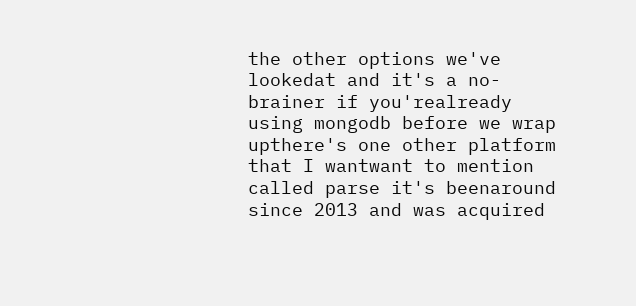the other options we've lookedat and it's a no-brainer if you'realready using mongodb before we wrap upthere's one other platform that I wantwant to mention called parse it's beenaround since 2013 and was acquired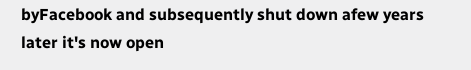byFacebook and subsequently shut down afew years later it's now open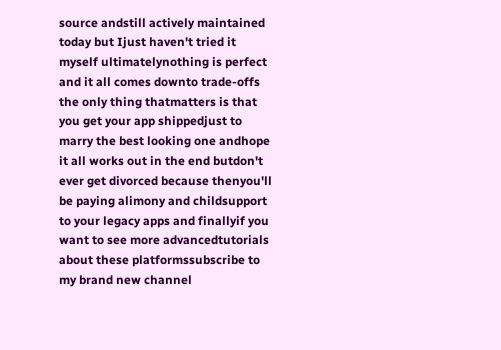source andstill actively maintained today but Ijust haven't tried it myself ultimatelynothing is perfect and it all comes downto trade-offs the only thing thatmatters is that you get your app shippedjust to marry the best looking one andhope it all works out in the end butdon't ever get divorced because thenyou'll be paying alimony and childsupport to your legacy apps and finallyif you want to see more advancedtutorials about these platformssubscribe to my brand new channel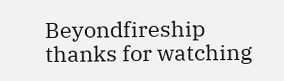Beyondfireship thanks for watching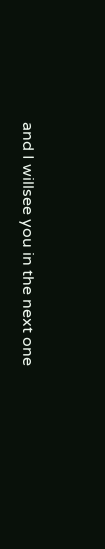and I willsee you in the next one